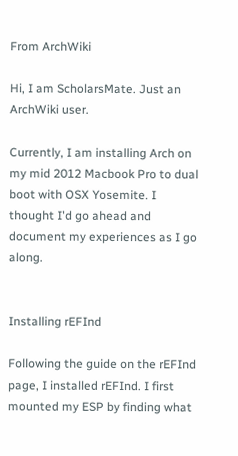From ArchWiki

Hi, I am ScholarsMate. Just an ArchWiki user.

Currently, I am installing Arch on my mid 2012 Macbook Pro to dual boot with OSX Yosemite. I thought I'd go ahead and document my experiences as I go along.


Installing rEFInd

Following the guide on the rEFInd page, I installed rEFInd. I first mounted my ESP by finding what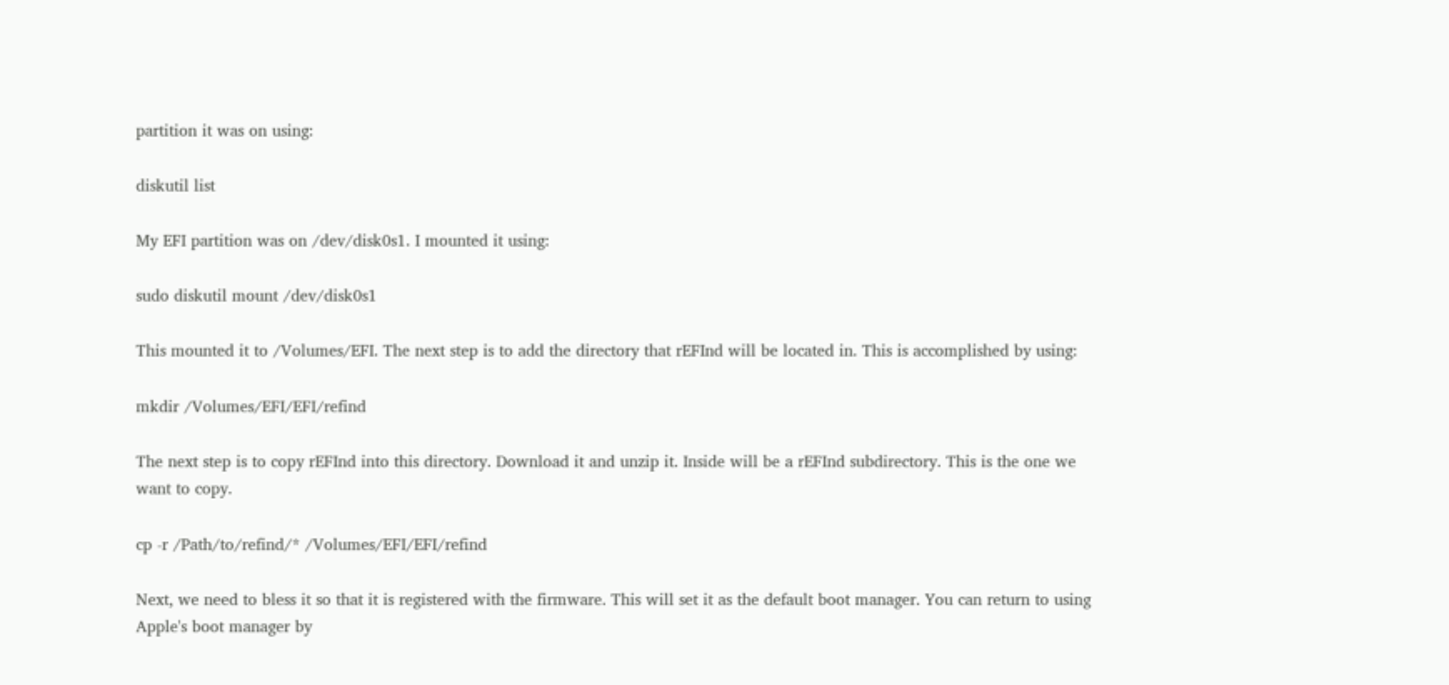partition it was on using:

diskutil list

My EFI partition was on /dev/disk0s1. I mounted it using:

sudo diskutil mount /dev/disk0s1

This mounted it to /Volumes/EFI. The next step is to add the directory that rEFInd will be located in. This is accomplished by using:

mkdir /Volumes/EFI/EFI/refind

The next step is to copy rEFInd into this directory. Download it and unzip it. Inside will be a rEFInd subdirectory. This is the one we want to copy.

cp -r /Path/to/refind/* /Volumes/EFI/EFI/refind

Next, we need to bless it so that it is registered with the firmware. This will set it as the default boot manager. You can return to using Apple's boot manager by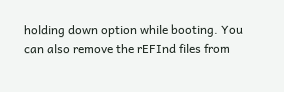holding down option while booting. You can also remove the rEFInd files from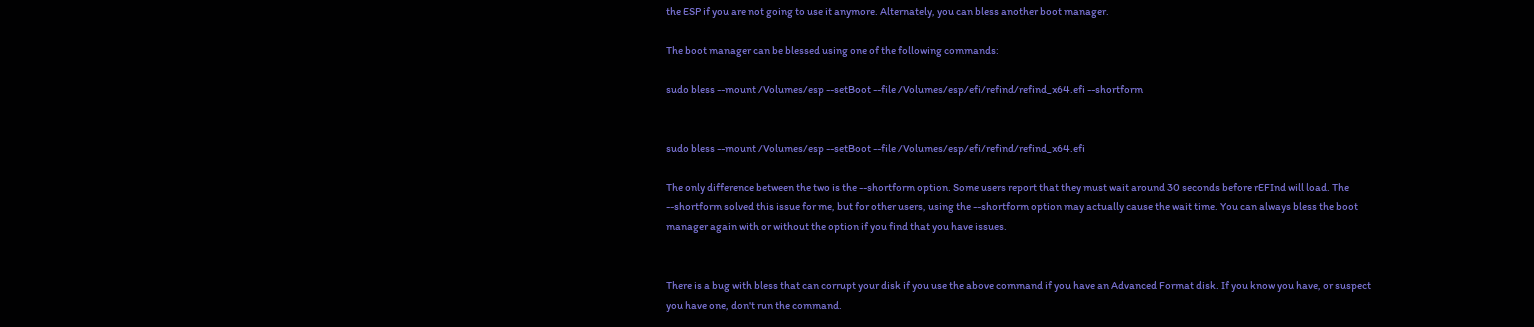the ESP if you are not going to use it anymore. Alternately, you can bless another boot manager.

The boot manager can be blessed using one of the following commands:

sudo bless --mount /Volumes/esp --setBoot --file /Volumes/esp/efi/refind/refind_x64.efi --shortform


sudo bless --mount /Volumes/esp --setBoot --file /Volumes/esp/efi/refind/refind_x64.efi

The only difference between the two is the --shortform option. Some users report that they must wait around 30 seconds before rEFInd will load. The --shortform solved this issue for me, but for other users, using the --shortform option may actually cause the wait time. You can always bless the boot manager again with or without the option if you find that you have issues.


There is a bug with bless that can corrupt your disk if you use the above command if you have an Advanced Format disk. If you know you have, or suspect you have one, don't run the command.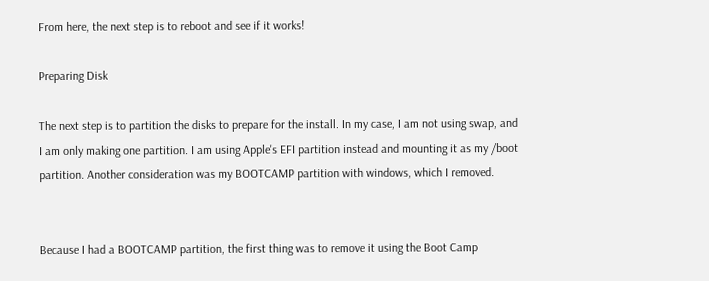From here, the next step is to reboot and see if it works!

Preparing Disk

The next step is to partition the disks to prepare for the install. In my case, I am not using swap, and I am only making one partition. I am using Apple's EFI partition instead and mounting it as my /boot partition. Another consideration was my BOOTCAMP partition with windows, which I removed.


Because I had a BOOTCAMP partition, the first thing was to remove it using the Boot Camp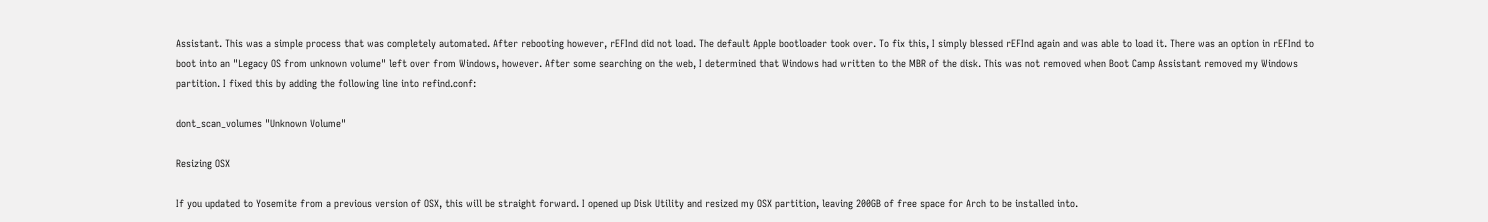Assistant. This was a simple process that was completely automated. After rebooting however, rEFInd did not load. The default Apple bootloader took over. To fix this, I simply blessed rEFInd again and was able to load it. There was an option in rEFInd to boot into an "Legacy OS from unknown volume" left over from Windows, however. After some searching on the web, I determined that Windows had written to the MBR of the disk. This was not removed when Boot Camp Assistant removed my Windows partition. I fixed this by adding the following line into refind.conf:

dont_scan_volumes "Unknown Volume"

Resizing OSX

If you updated to Yosemite from a previous version of OSX, this will be straight forward. I opened up Disk Utility and resized my OSX partition, leaving 200GB of free space for Arch to be installed into.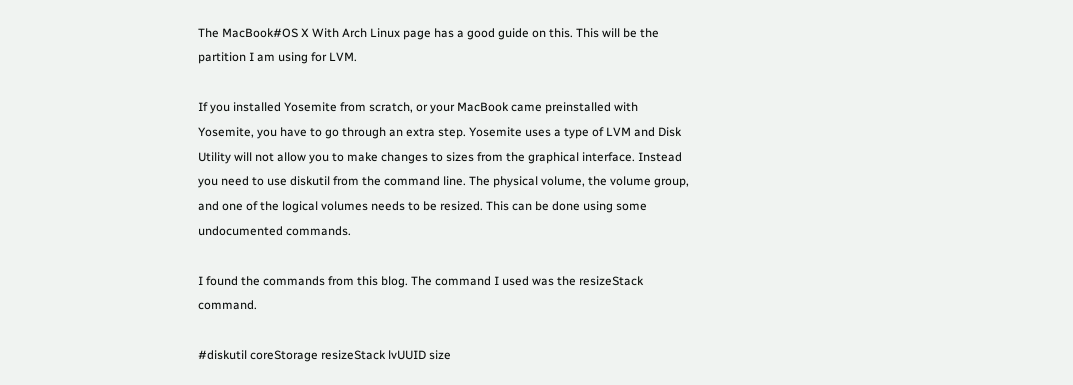The MacBook#OS X With Arch Linux page has a good guide on this. This will be the partition I am using for LVM.

If you installed Yosemite from scratch, or your MacBook came preinstalled with Yosemite, you have to go through an extra step. Yosemite uses a type of LVM and Disk Utility will not allow you to make changes to sizes from the graphical interface. Instead you need to use diskutil from the command line. The physical volume, the volume group, and one of the logical volumes needs to be resized. This can be done using some undocumented commands.

I found the commands from this blog. The command I used was the resizeStack command.

#diskutil coreStorage resizeStack lvUUID size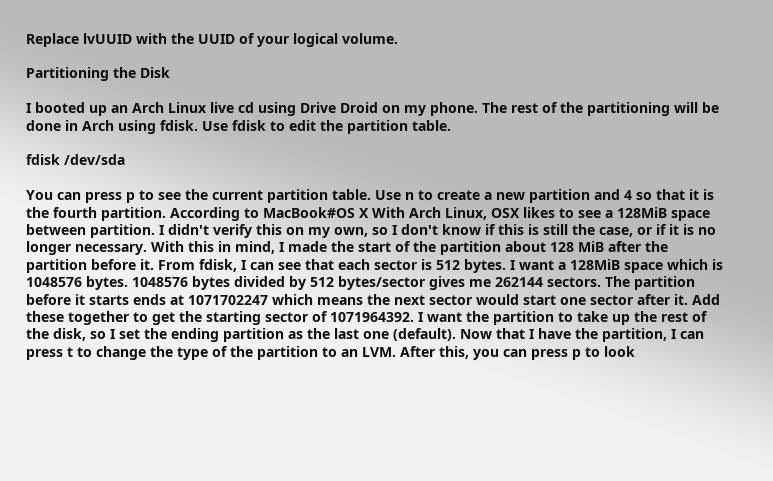Replace lvUUID with the UUID of your logical volume.

Partitioning the Disk

I booted up an Arch Linux live cd using Drive Droid on my phone. The rest of the partitioning will be done in Arch using fdisk. Use fdisk to edit the partition table.

fdisk /dev/sda

You can press p to see the current partition table. Use n to create a new partition and 4 so that it is the fourth partition. According to MacBook#OS X With Arch Linux, OSX likes to see a 128MiB space between partition. I didn't verify this on my own, so I don't know if this is still the case, or if it is no longer necessary. With this in mind, I made the start of the partition about 128 MiB after the partition before it. From fdisk, I can see that each sector is 512 bytes. I want a 128MiB space which is 1048576 bytes. 1048576 bytes divided by 512 bytes/sector gives me 262144 sectors. The partition before it starts ends at 1071702247 which means the next sector would start one sector after it. Add these together to get the starting sector of 1071964392. I want the partition to take up the rest of the disk, so I set the ending partition as the last one (default). Now that I have the partition, I can press t to change the type of the partition to an LVM. After this, you can press p to look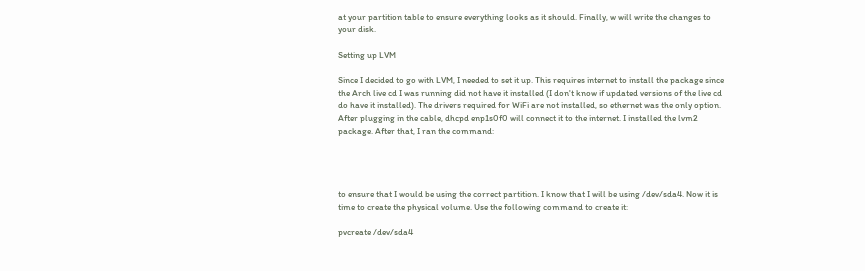at your partition table to ensure everything looks as it should. Finally, w will write the changes to your disk.

Setting up LVM

Since I decided to go with LVM, I needed to set it up. This requires internet to install the package since the Arch live cd I was running did not have it installed (I don't know if updated versions of the live cd do have it installed). The drivers required for WiFi are not installed, so ethernet was the only option. After plugging in the cable, dhcpd enp1s0f0 will connect it to the internet. I installed the lvm2 package. After that, I ran the command:




to ensure that I would be using the correct partition. I know that I will be using /dev/sda4. Now it is time to create the physical volume. Use the following command to create it:

pvcreate /dev/sda4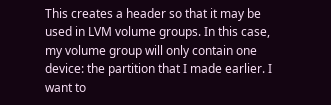This creates a header so that it may be used in LVM volume groups. In this case, my volume group will only contain one device: the partition that I made earlier. I want to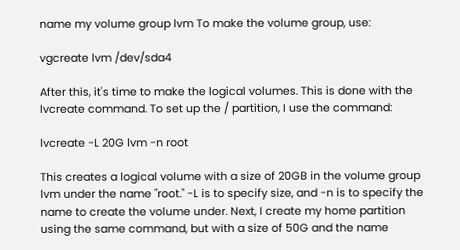name my volume group lvm To make the volume group, use:

vgcreate lvm /dev/sda4

After this, it's time to make the logical volumes. This is done with the lvcreate command. To set up the / partition, I use the command:

lvcreate -L 20G lvm -n root

This creates a logical volume with a size of 20GB in the volume group lvm under the name "root." -L is to specify size, and -n is to specify the name to create the volume under. Next, I create my home partition using the same command, but with a size of 50G and the name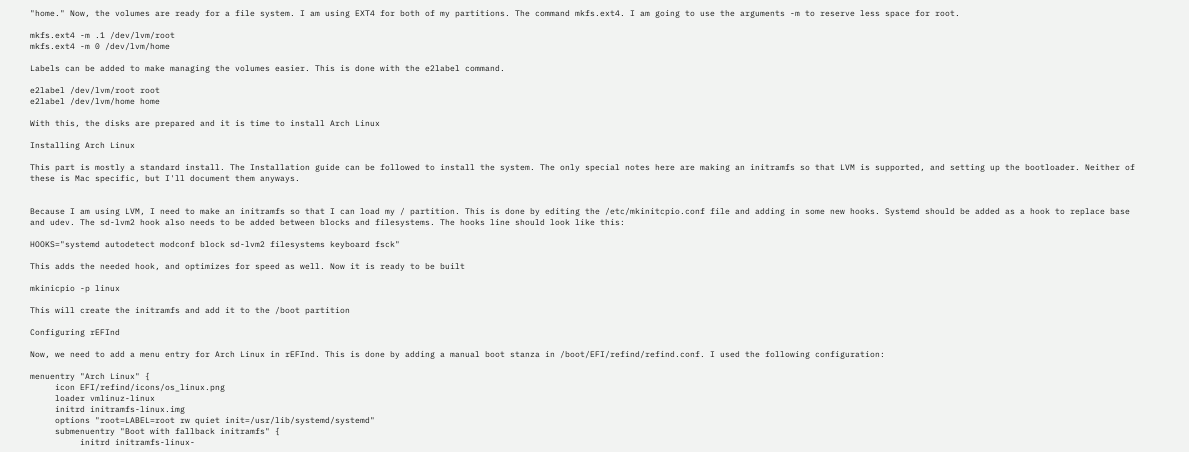"home." Now, the volumes are ready for a file system. I am using EXT4 for both of my partitions. The command mkfs.ext4. I am going to use the arguments -m to reserve less space for root.

mkfs.ext4 -m .1 /dev/lvm/root
mkfs.ext4 -m 0 /dev/lvm/home

Labels can be added to make managing the volumes easier. This is done with the e2label command.

e2label /dev/lvm/root root
e2label /dev/lvm/home home

With this, the disks are prepared and it is time to install Arch Linux

Installing Arch Linux

This part is mostly a standard install. The Installation guide can be followed to install the system. The only special notes here are making an initramfs so that LVM is supported, and setting up the bootloader. Neither of these is Mac specific, but I'll document them anyways.


Because I am using LVM, I need to make an initramfs so that I can load my / partition. This is done by editing the /etc/mkinitcpio.conf file and adding in some new hooks. Systemd should be added as a hook to replace base and udev. The sd-lvm2 hook also needs to be added between blocks and filesystems. The hooks line should look like this:

HOOKS="systemd autodetect modconf block sd-lvm2 filesystems keyboard fsck"

This adds the needed hook, and optimizes for speed as well. Now it is ready to be built

mkinicpio -p linux

This will create the initramfs and add it to the /boot partition

Configuring rEFInd

Now, we need to add a menu entry for Arch Linux in rEFInd. This is done by adding a manual boot stanza in /boot/EFI/refind/refind.conf. I used the following configuration:

menuentry "Arch Linux" {
     icon EFI/refind/icons/os_linux.png
     loader vmlinuz-linux
     initrd initramfs-linux.img
     options "root=LABEL=root rw quiet init=/usr/lib/systemd/systemd"
     submenuentry "Boot with fallback initramfs" {
          initrd initramfs-linux-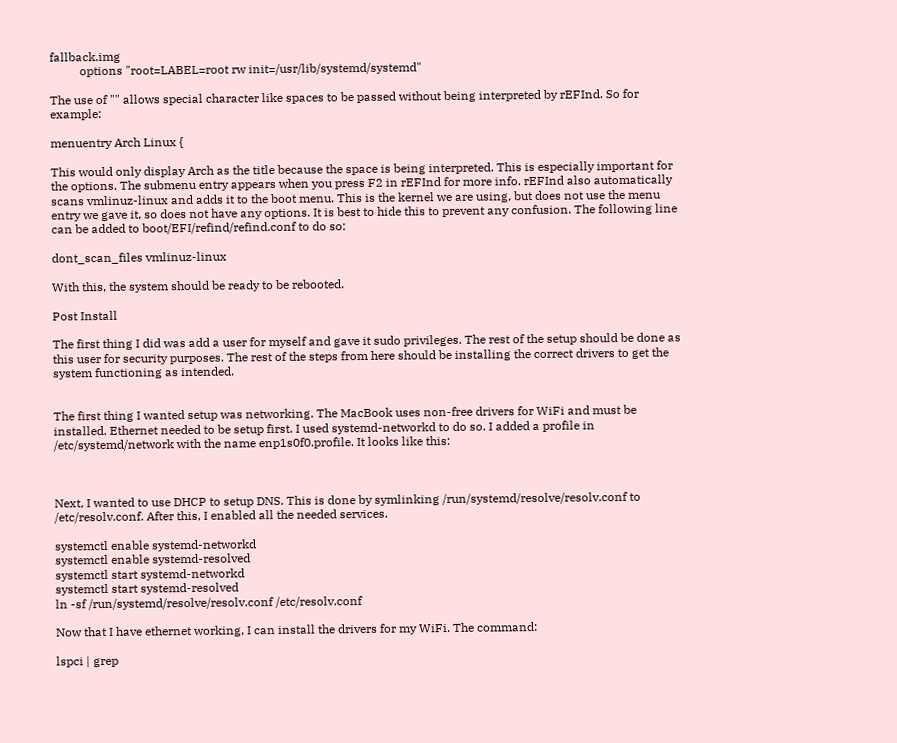fallback.img
          options "root=LABEL=root rw init=/usr/lib/systemd/systemd"

The use of "" allows special character like spaces to be passed without being interpreted by rEFInd. So for example:

menuentry Arch Linux {

This would only display Arch as the title because the space is being interpreted. This is especially important for the options. The submenu entry appears when you press F2 in rEFInd for more info. rEFInd also automatically scans vmlinuz-linux and adds it to the boot menu. This is the kernel we are using, but does not use the menu entry we gave it, so does not have any options. It is best to hide this to prevent any confusion. The following line can be added to boot/EFI/refind/refind.conf to do so:

dont_scan_files vmlinuz-linux

With this, the system should be ready to be rebooted.

Post Install

The first thing I did was add a user for myself and gave it sudo privileges. The rest of the setup should be done as this user for security purposes. The rest of the steps from here should be installing the correct drivers to get the system functioning as intended.


The first thing I wanted setup was networking. The MacBook uses non-free drivers for WiFi and must be installed. Ethernet needed to be setup first. I used systemd-networkd to do so. I added a profile in /etc/systemd/network with the name enp1s0f0.profile. It looks like this:



Next, I wanted to use DHCP to setup DNS. This is done by symlinking /run/systemd/resolve/resolv.conf to /etc/resolv.conf. After this, I enabled all the needed services.

systemctl enable systemd-networkd
systemctl enable systemd-resolved
systemctl start systemd-networkd
systemctl start systemd-resolved
ln -sf /run/systemd/resolve/resolv.conf /etc/resolv.conf

Now that I have ethernet working, I can install the drivers for my WiFi. The command:

lspci | grep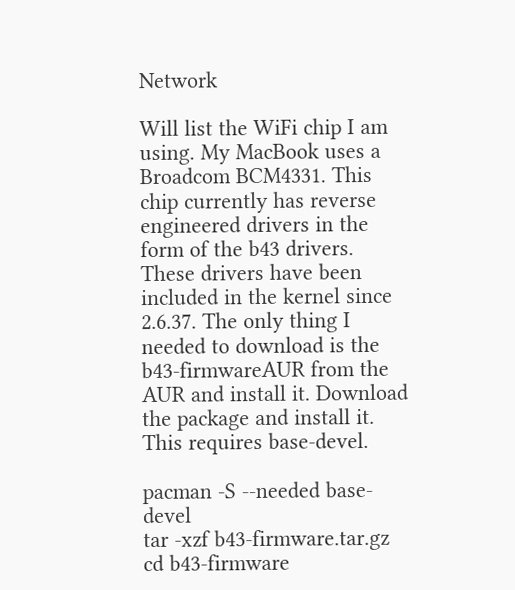Network

Will list the WiFi chip I am using. My MacBook uses a Broadcom BCM4331. This chip currently has reverse engineered drivers in the form of the b43 drivers. These drivers have been included in the kernel since 2.6.37. The only thing I needed to download is the b43-firmwareAUR from the AUR and install it. Download the package and install it. This requires base-devel.

pacman -S --needed base-devel
tar -xzf b43-firmware.tar.gz
cd b43-firmware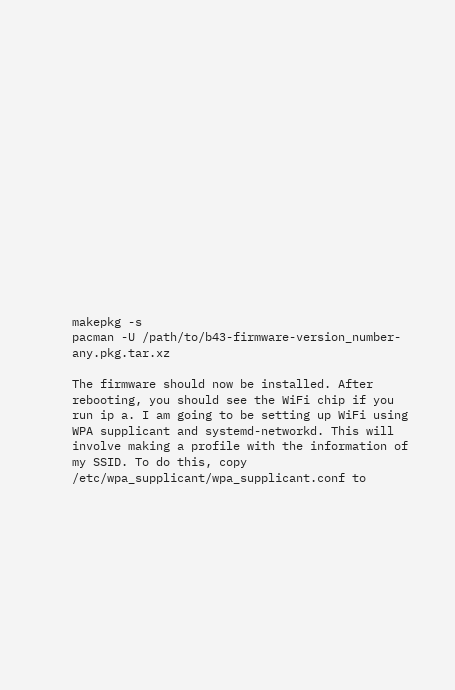makepkg -s
pacman -U /path/to/b43-firmware-version_number-any.pkg.tar.xz

The firmware should now be installed. After rebooting, you should see the WiFi chip if you run ip a. I am going to be setting up WiFi using WPA supplicant and systemd-networkd. This will involve making a profile with the information of my SSID. To do this, copy /etc/wpa_supplicant/wpa_supplicant.conf to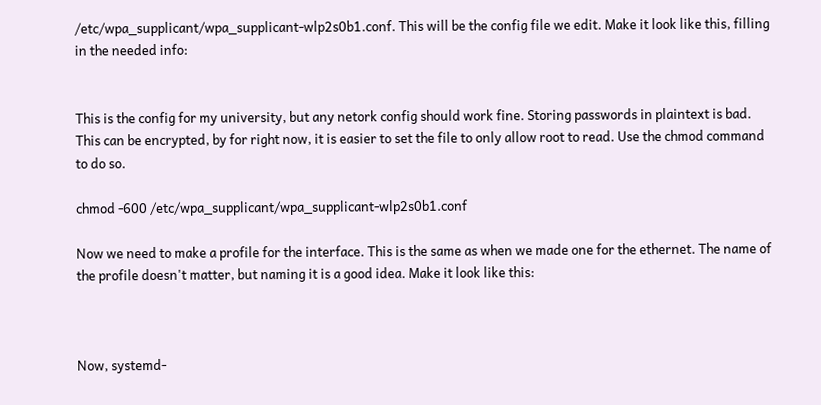/etc/wpa_supplicant/wpa_supplicant-wlp2s0b1.conf. This will be the config file we edit. Make it look like this, filling in the needed info:


This is the config for my university, but any netork config should work fine. Storing passwords in plaintext is bad. This can be encrypted, by for right now, it is easier to set the file to only allow root to read. Use the chmod command to do so.

chmod -600 /etc/wpa_supplicant/wpa_supplicant-wlp2s0b1.conf

Now we need to make a profile for the interface. This is the same as when we made one for the ethernet. The name of the profile doesn't matter, but naming it is a good idea. Make it look like this:



Now, systemd-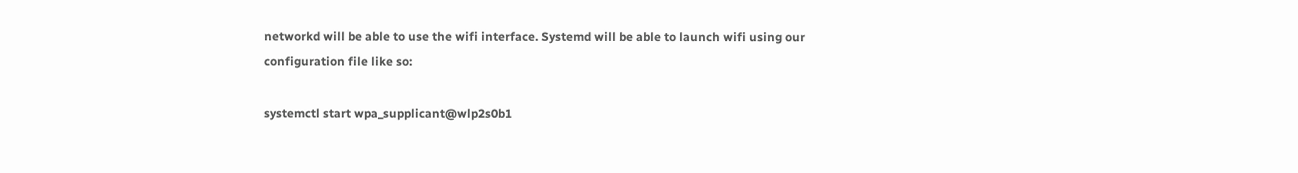networkd will be able to use the wifi interface. Systemd will be able to launch wifi using our configuration file like so:

systemctl start wpa_supplicant@wlp2s0b1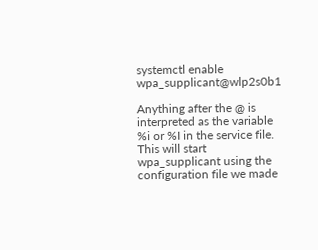systemctl enable wpa_supplicant@wlp2s0b1

Anything after the @ is interpreted as the variable %i or %I in the service file. This will start wpa_supplicant using the configuration file we made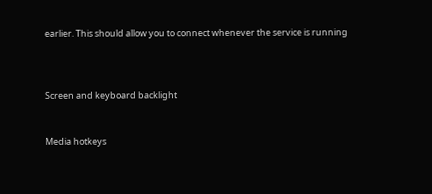earlier. This should allow you to connect whenever the service is running



Screen and keyboard backlight


Media hotkeys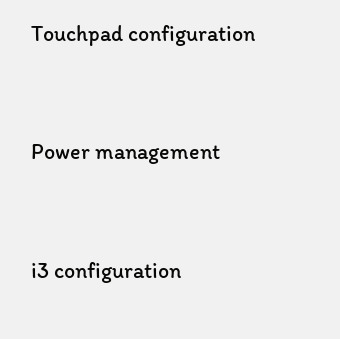Touchpad configuration


Power management


i3 configuration